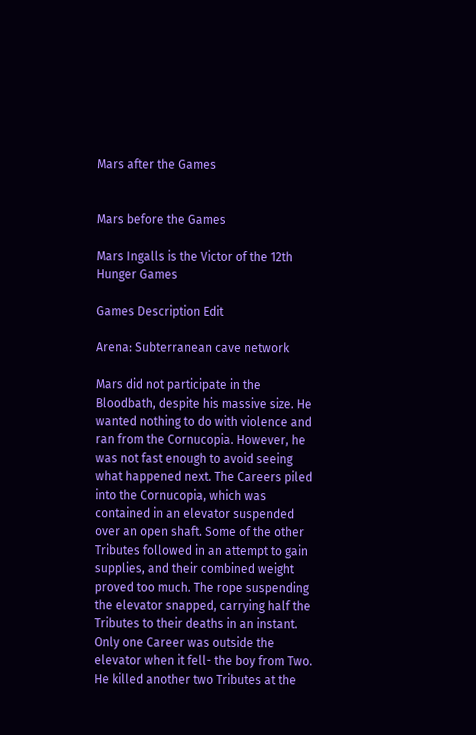Mars after the Games


Mars before the Games

Mars Ingalls is the Victor of the 12th Hunger Games

Games Description Edit

Arena: Subterranean cave network

Mars did not participate in the Bloodbath, despite his massive size. He wanted nothing to do with violence and ran from the Cornucopia. However, he was not fast enough to avoid seeing what happened next. The Careers piled into the Cornucopia, which was contained in an elevator suspended over an open shaft. Some of the other Tributes followed in an attempt to gain supplies, and their combined weight proved too much. The rope suspending the elevator snapped, carrying half the Tributes to their deaths in an instant. Only one Career was outside the elevator when it fell- the boy from Two. He killed another two Tributes at the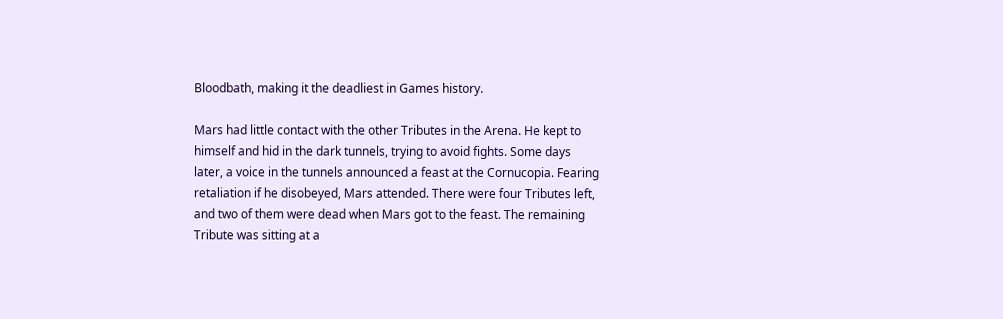Bloodbath, making it the deadliest in Games history.

Mars had little contact with the other Tributes in the Arena. He kept to himself and hid in the dark tunnels, trying to avoid fights. Some days later, a voice in the tunnels announced a feast at the Cornucopia. Fearing retaliation if he disobeyed, Mars attended. There were four Tributes left, and two of them were dead when Mars got to the feast. The remaining Tribute was sitting at a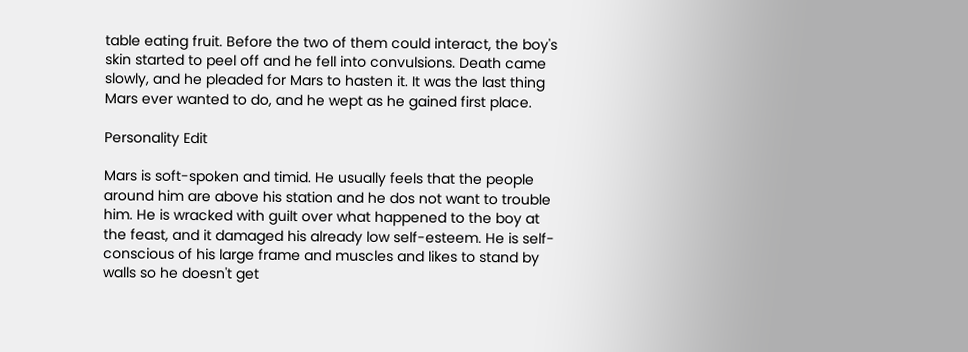table eating fruit. Before the two of them could interact, the boy's skin started to peel off and he fell into convulsions. Death came slowly, and he pleaded for Mars to hasten it. It was the last thing Mars ever wanted to do, and he wept as he gained first place.

Personality Edit

Mars is soft-spoken and timid. He usually feels that the people around him are above his station and he dos not want to trouble him. He is wracked with guilt over what happened to the boy at the feast, and it damaged his already low self-esteem. He is self-conscious of his large frame and muscles and likes to stand by walls so he doesn't get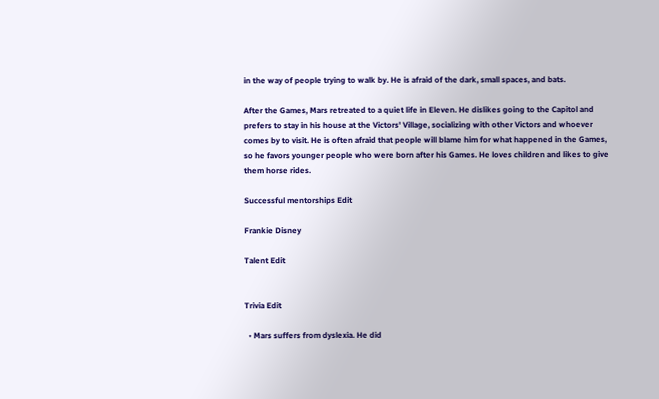in the way of people trying to walk by. He is afraid of the dark, small spaces, and bats.

After the Games, Mars retreated to a quiet life in Eleven. He dislikes going to the Capitol and prefers to stay in his house at the Victors' Village, socializing with other Victors and whoever comes by to visit. He is often afraid that people will blame him for what happened in the Games, so he favors younger people who were born after his Games. He loves children and likes to give them horse rides.

Successful mentorships Edit

Frankie Disney

Talent Edit


Trivia Edit

  • Mars suffers from dyslexia. He did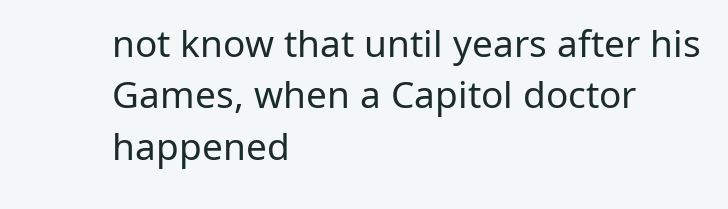not know that until years after his Games, when a Capitol doctor happened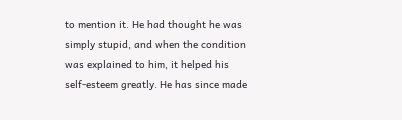to mention it. He had thought he was simply stupid, and when the condition was explained to him, it helped his self-esteem greatly. He has since made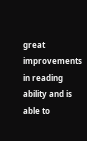great improvements in reading ability and is able to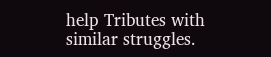help Tributes with similar struggles.